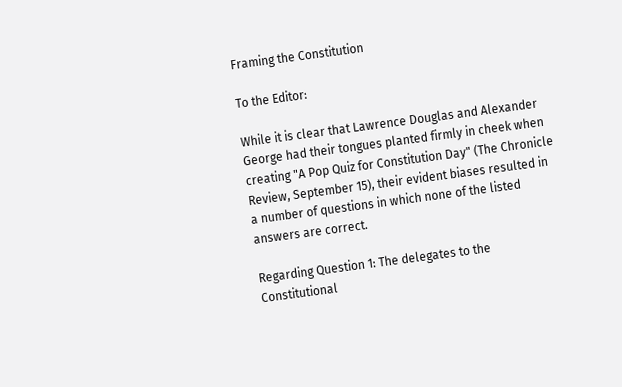Framing the Constitution

To the Editor:

While it is clear that Lawrence Douglas and Alexander George had their tongues planted firmly in cheek when creating "A Pop Quiz for Constitution Day" (The Chronicle Review, September 15), their evident biases resulted in a number of questions in which none of the listed answers are correct.

Regarding Question 1: The delegates to the Constitutional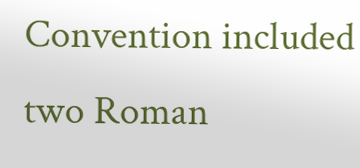Convention included two Roman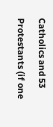Catholics and 53 Protestants (if one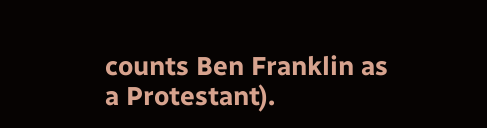counts Ben Franklin as a Protestant).